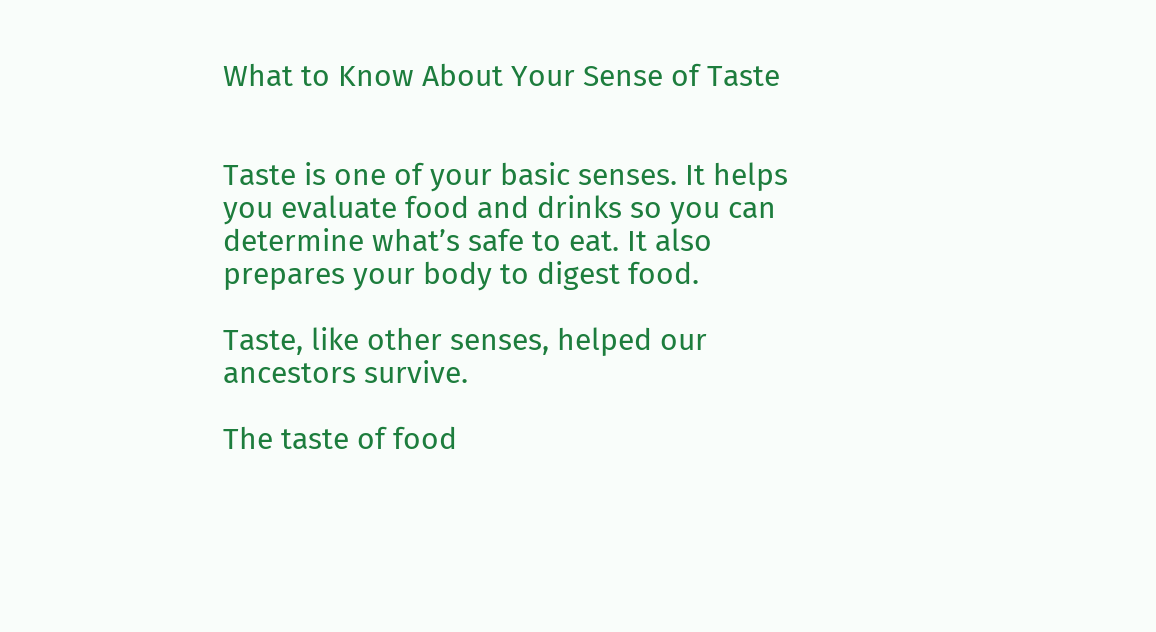What to Know About Your Sense of Taste


Taste is one of your basic senses. It helps you evaluate food and drinks so you can determine what’s safe to eat. It also prepares your body to digest food.

Taste, like other senses, helped our ancestors survive.

The taste of food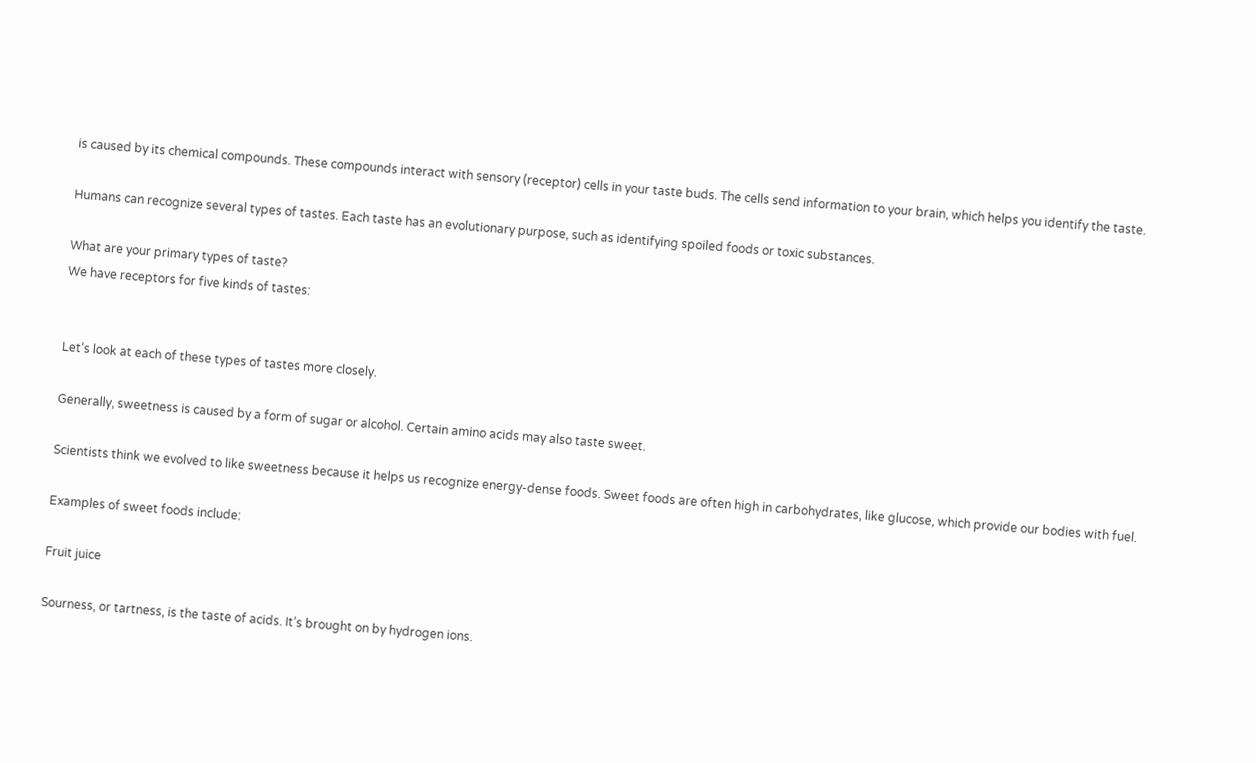is caused by its chemical compounds. These compounds interact with sensory (receptor) cells in your taste buds. The cells send information to your brain, which helps you identify the taste.

Humans can recognize several types of tastes. Each taste has an evolutionary purpose, such as identifying spoiled foods or toxic substances.

What are your primary types of taste?
We have receptors for five kinds of tastes:


Let’s look at each of these types of tastes more closely.

Generally, sweetness is caused by a form of sugar or alcohol. Certain amino acids may also taste sweet.

Scientists think we evolved to like sweetness because it helps us recognize energy-dense foods. Sweet foods are often high in carbohydrates, like glucose, which provide our bodies with fuel.

Examples of sweet foods include:

Fruit juice

Sourness, or tartness, is the taste of acids. It’s brought on by hydrogen ions.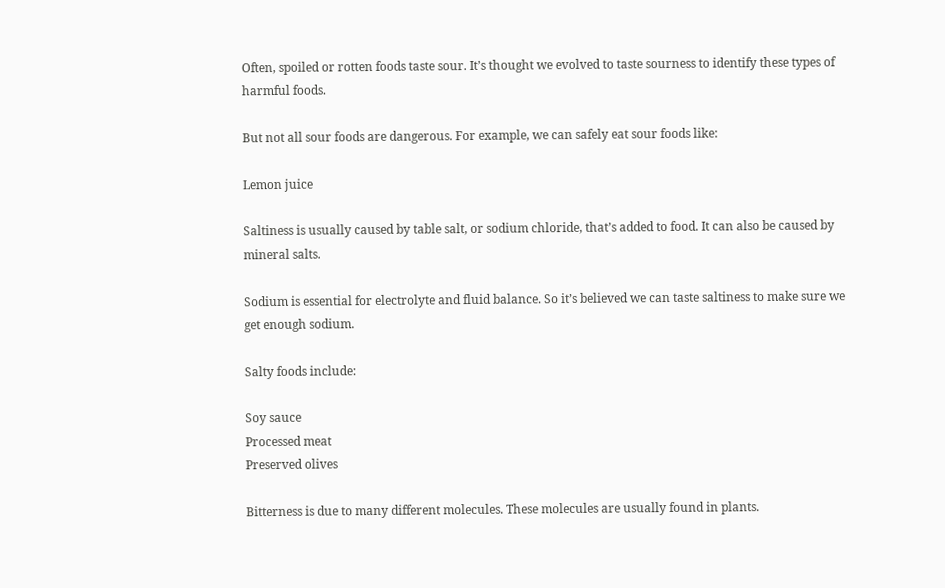Often, spoiled or rotten foods taste sour. It’s thought we evolved to taste sourness to identify these types of harmful foods.

But not all sour foods are dangerous. For example, we can safely eat sour foods like:

Lemon juice

Saltiness is usually caused by table salt, or sodium chloride, that’s added to food. It can also be caused by mineral salts.

Sodium is essential for electrolyte and fluid balance. So it’s believed we can taste saltiness to make sure we get enough sodium.

Salty foods include:

Soy sauce
Processed meat
Preserved olives

Bitterness is due to many different molecules. These molecules are usually found in plants.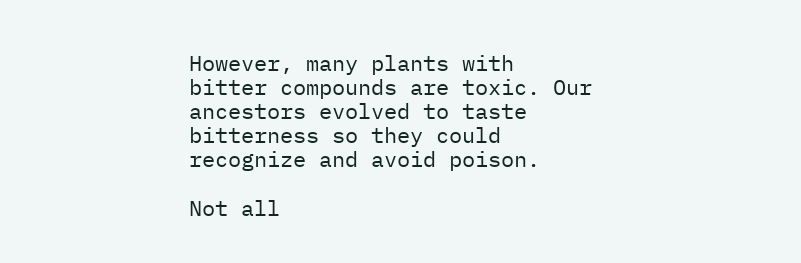However, many plants with bitter compounds are toxic. Our ancestors evolved to taste bitterness so they could recognize and avoid poison.

Not all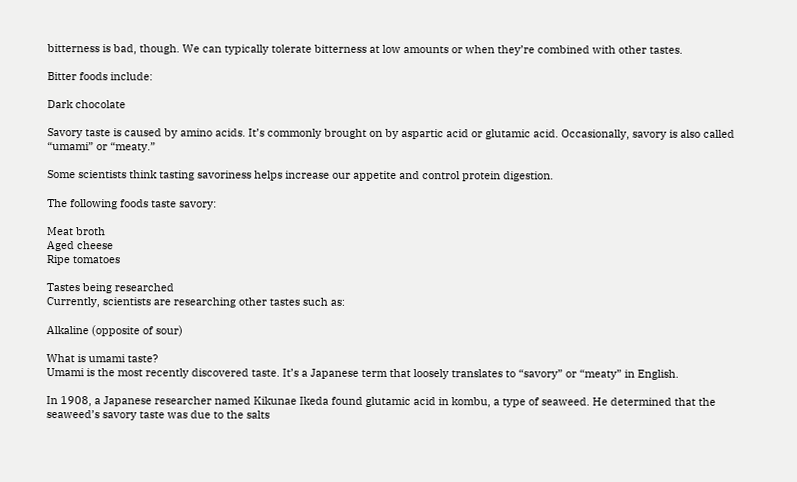bitterness is bad, though. We can typically tolerate bitterness at low amounts or when they’re combined with other tastes.

Bitter foods include:

Dark chocolate

Savory taste is caused by amino acids. It’s commonly brought on by aspartic acid or glutamic acid. Occasionally, savory is also called “umami” or “meaty.”

Some scientists think tasting savoriness helps increase our appetite and control protein digestion.

The following foods taste savory:

Meat broth
Aged cheese
Ripe tomatoes

Tastes being researched
Currently, scientists are researching other tastes such as:

Alkaline (opposite of sour)

What is umami taste?
Umami is the most recently discovered taste. It’s a Japanese term that loosely translates to “savory” or “meaty” in English.

In 1908, a Japanese researcher named Kikunae Ikeda found glutamic acid in kombu, a type of seaweed. He determined that the seaweed’s savory taste was due to the salts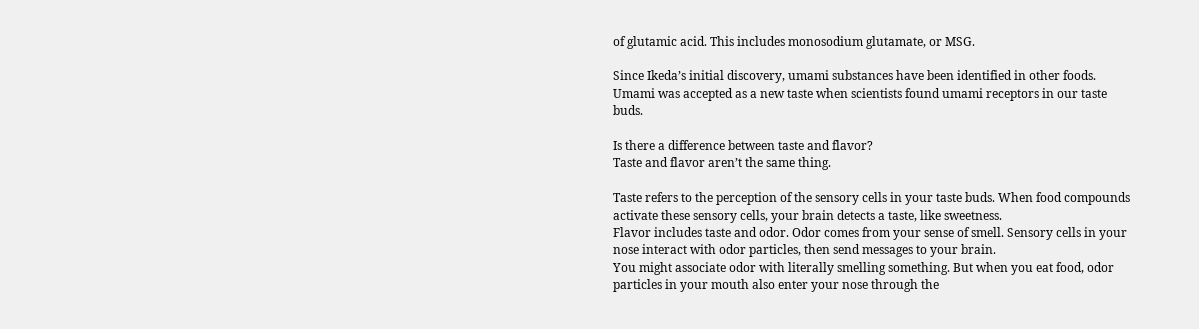of glutamic acid. This includes monosodium glutamate, or MSG.

Since Ikeda’s initial discovery, umami substances have been identified in other foods. Umami was accepted as a new taste when scientists found umami receptors in our taste buds.

Is there a difference between taste and flavor?
Taste and flavor aren’t the same thing.

Taste refers to the perception of the sensory cells in your taste buds. When food compounds activate these sensory cells, your brain detects a taste, like sweetness.
Flavor includes taste and odor. Odor comes from your sense of smell. Sensory cells in your nose interact with odor particles, then send messages to your brain.
You might associate odor with literally smelling something. But when you eat food, odor particles in your mouth also enter your nose through the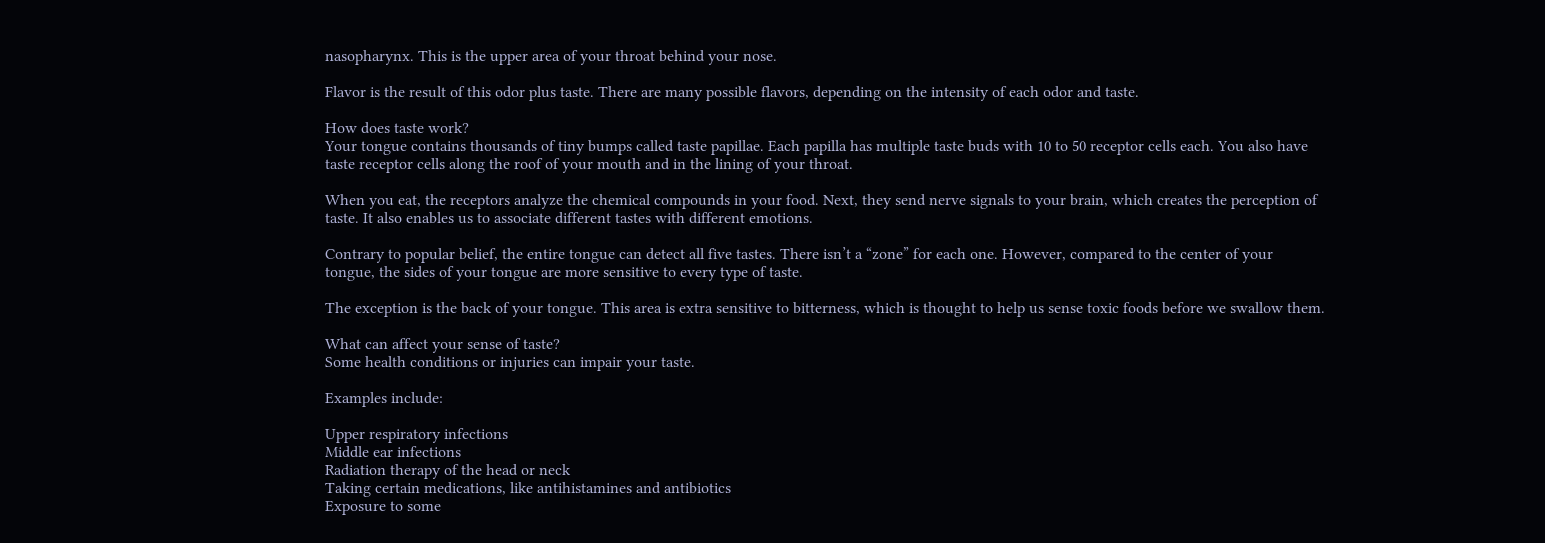nasopharynx. This is the upper area of your throat behind your nose.

Flavor is the result of this odor plus taste. There are many possible flavors, depending on the intensity of each odor and taste.

How does taste work?
Your tongue contains thousands of tiny bumps called taste papillae. Each papilla has multiple taste buds with 10 to 50 receptor cells each. You also have taste receptor cells along the roof of your mouth and in the lining of your throat.

When you eat, the receptors analyze the chemical compounds in your food. Next, they send nerve signals to your brain, which creates the perception of taste. It also enables us to associate different tastes with different emotions.

Contrary to popular belief, the entire tongue can detect all five tastes. There isn’t a “zone” for each one. However, compared to the center of your tongue, the sides of your tongue are more sensitive to every type of taste.

The exception is the back of your tongue. This area is extra sensitive to bitterness, which is thought to help us sense toxic foods before we swallow them.

What can affect your sense of taste?
Some health conditions or injuries can impair your taste.

Examples include:

Upper respiratory infections
Middle ear infections
Radiation therapy of the head or neck
Taking certain medications, like antihistamines and antibiotics
Exposure to some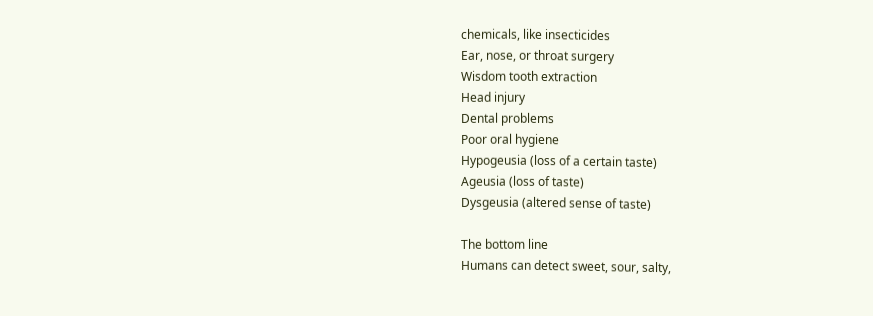chemicals, like insecticides
Ear, nose, or throat surgery
Wisdom tooth extraction
Head injury
Dental problems
Poor oral hygiene
Hypogeusia (loss of a certain taste)
Ageusia (loss of taste)
Dysgeusia (altered sense of taste)

The bottom line
Humans can detect sweet, sour, salty,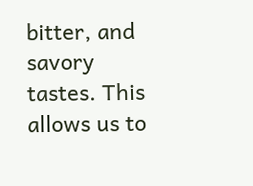bitter, and savory tastes. This allows us to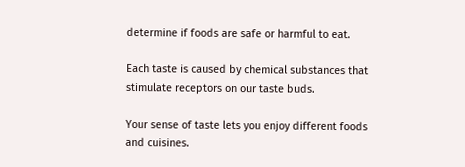determine if foods are safe or harmful to eat.

Each taste is caused by chemical substances that stimulate receptors on our taste buds.

Your sense of taste lets you enjoy different foods and cuisines.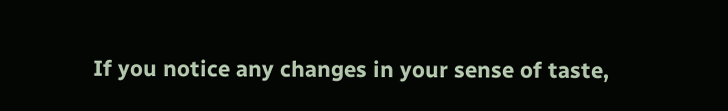If you notice any changes in your sense of taste,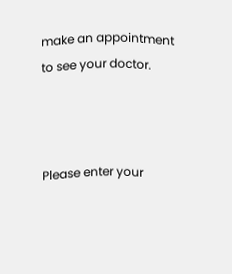make an appointment to see your doctor.



Please enter your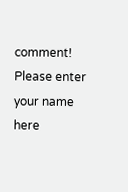comment!
Please enter your name here